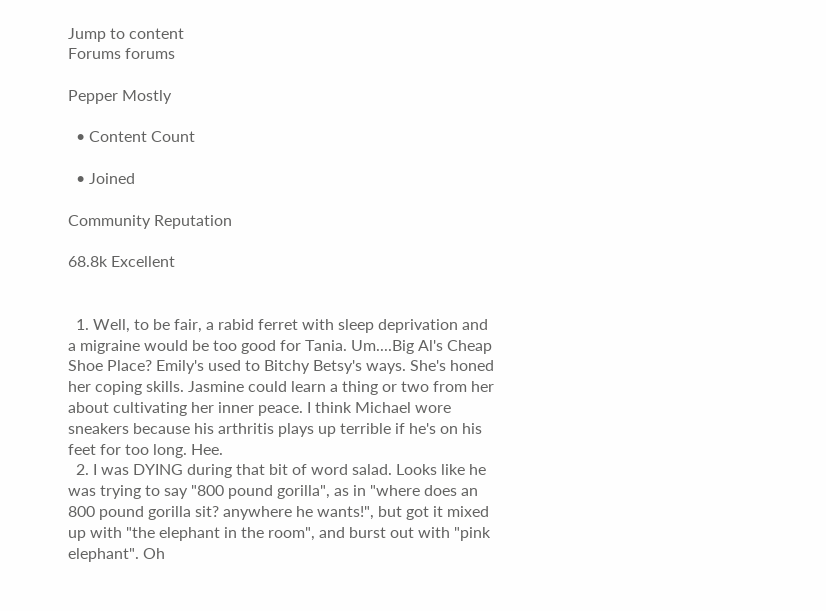Jump to content
Forums forums

Pepper Mostly

  • Content Count

  • Joined

Community Reputation

68.8k Excellent


  1. Well, to be fair, a rabid ferret with sleep deprivation and a migraine would be too good for Tania. Um....Big Al's Cheap Shoe Place? Emily's used to Bitchy Betsy's ways. She's honed her coping skills. Jasmine could learn a thing or two from her about cultivating her inner peace. I think Michael wore sneakers because his arthritis plays up terrible if he's on his feet for too long. Hee.
  2. I was DYING during that bit of word salad. Looks like he was trying to say "800 pound gorilla", as in "where does an 800 pound gorilla sit? anywhere he wants!", but got it mixed up with "the elephant in the room", and burst out with "pink elephant". Oh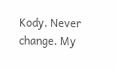Kody. Never change. My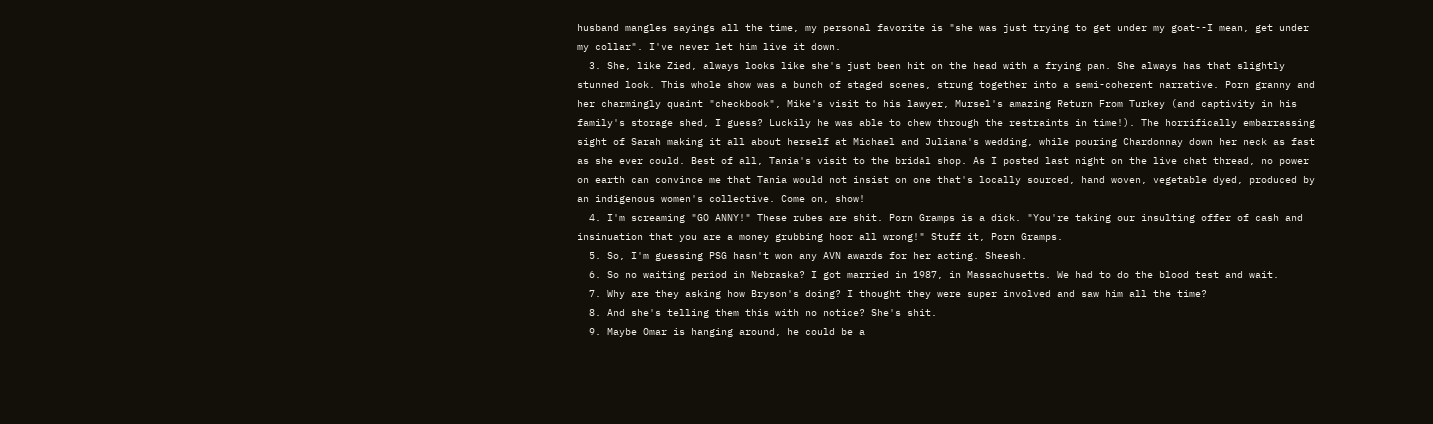husband mangles sayings all the time, my personal favorite is "she was just trying to get under my goat--I mean, get under my collar". I've never let him live it down.
  3. She, like Zied, always looks like she's just been hit on the head with a frying pan. She always has that slightly stunned look. This whole show was a bunch of staged scenes, strung together into a semi-coherent narrative. Porn granny and her charmingly quaint "checkbook", Mike's visit to his lawyer, Mursel's amazing Return From Turkey (and captivity in his family's storage shed, I guess? Luckily he was able to chew through the restraints in time!). The horrifically embarrassing sight of Sarah making it all about herself at Michael and Juliana's wedding, while pouring Chardonnay down her neck as fast as she ever could. Best of all, Tania's visit to the bridal shop. As I posted last night on the live chat thread, no power on earth can convince me that Tania would not insist on one that's locally sourced, hand woven, vegetable dyed, produced by an indigenous women's collective. Come on, show!
  4. I'm screaming "GO ANNY!" These rubes are shit. Porn Gramps is a dick. "You're taking our insulting offer of cash and insinuation that you are a money grubbing hoor all wrong!" Stuff it, Porn Gramps.
  5. So, I'm guessing PSG hasn't won any AVN awards for her acting. Sheesh.
  6. So no waiting period in Nebraska? I got married in 1987, in Massachusetts. We had to do the blood test and wait.
  7. Why are they asking how Bryson's doing? I thought they were super involved and saw him all the time?
  8. And she's telling them this with no notice? She's shit.
  9. Maybe Omar is hanging around, he could be a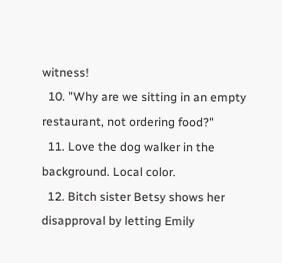witness!
  10. "Why are we sitting in an empty restaurant, not ordering food?"
  11. Love the dog walker in the background. Local color.
  12. Bitch sister Betsy shows her disapproval by letting Emily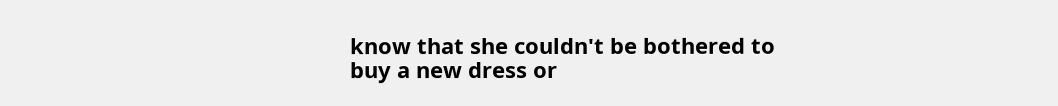know that she couldn't be bothered to buy a new dress or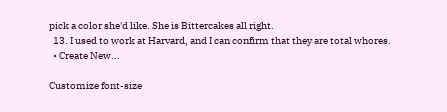pick a color she'd like. She is Bittercakes all right.
  13. I used to work at Harvard, and I can confirm that they are total whores.
  • Create New...

Customize font-size